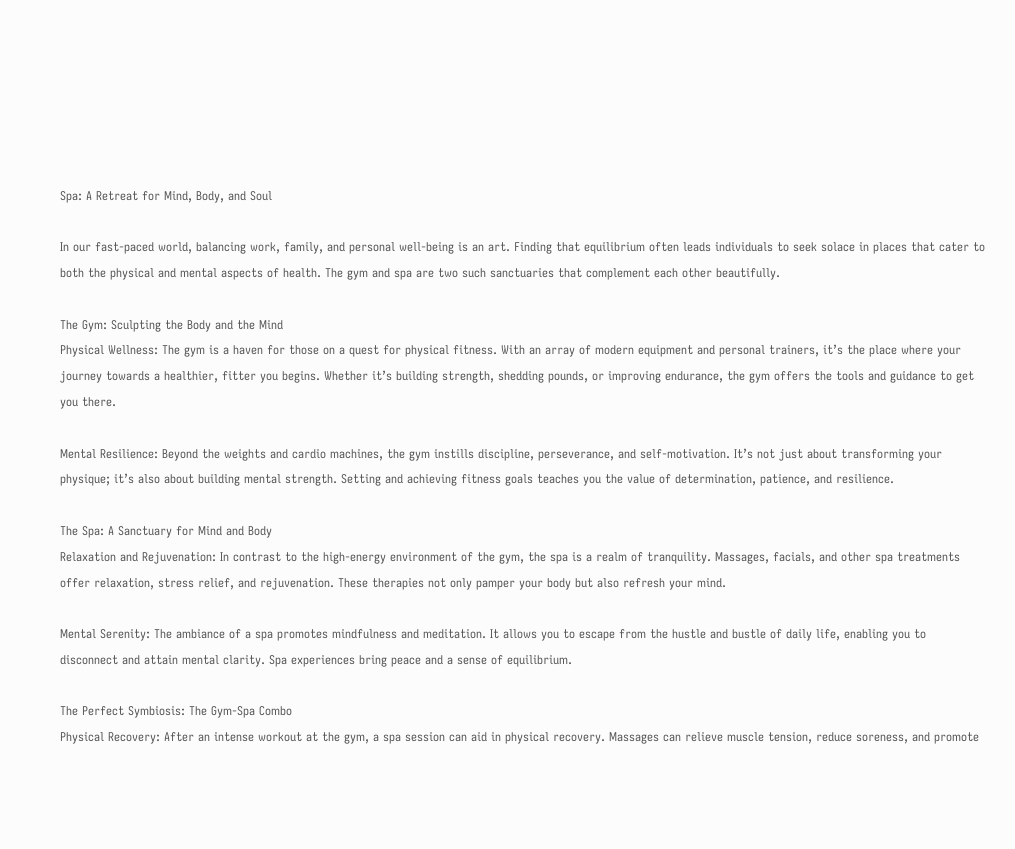Spa: A Retreat for Mind, Body, and Soul

In our fast-paced world, balancing work, family, and personal well-being is an art. Finding that equilibrium often leads individuals to seek solace in places that cater to both the physical and mental aspects of health. The gym and spa are two such sanctuaries that complement each other beautifully.

The Gym: Sculpting the Body and the Mind
Physical Wellness: The gym is a haven for those on a quest for physical fitness. With an array of modern equipment and personal trainers, it’s the place where your journey towards a healthier, fitter you begins. Whether it’s building strength, shedding pounds, or improving endurance, the gym offers the tools and guidance to get you there.

Mental Resilience: Beyond the weights and cardio machines, the gym instills discipline, perseverance, and self-motivation. It’s not just about transforming your physique; it’s also about building mental strength. Setting and achieving fitness goals teaches you the value of determination, patience, and resilience.

The Spa: A Sanctuary for Mind and Body
Relaxation and Rejuvenation: In contrast to the high-energy environment of the gym, the spa is a realm of tranquility. Massages, facials, and other spa treatments offer relaxation, stress relief, and rejuvenation. These therapies not only pamper your body but also refresh your mind.

Mental Serenity: The ambiance of a spa promotes mindfulness and meditation. It allows you to escape from the hustle and bustle of daily life, enabling you to disconnect and attain mental clarity. Spa experiences bring peace and a sense of equilibrium.

The Perfect Symbiosis: The Gym-Spa Combo
Physical Recovery: After an intense workout at the gym, a spa session can aid in physical recovery. Massages can relieve muscle tension, reduce soreness, and promote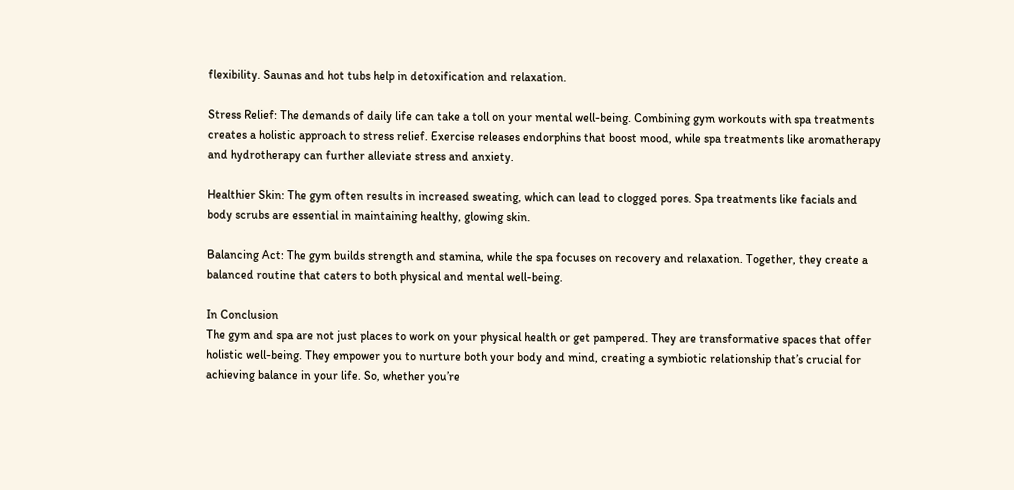flexibility. Saunas and hot tubs help in detoxification and relaxation.

Stress Relief: The demands of daily life can take a toll on your mental well-being. Combining gym workouts with spa treatments creates a holistic approach to stress relief. Exercise releases endorphins that boost mood, while spa treatments like aromatherapy and hydrotherapy can further alleviate stress and anxiety.

Healthier Skin: The gym often results in increased sweating, which can lead to clogged pores. Spa treatments like facials and body scrubs are essential in maintaining healthy, glowing skin.

Balancing Act: The gym builds strength and stamina, while the spa focuses on recovery and relaxation. Together, they create a balanced routine that caters to both physical and mental well-being.

In Conclusion
The gym and spa are not just places to work on your physical health or get pampered. They are transformative spaces that offer holistic well-being. They empower you to nurture both your body and mind, creating a symbiotic relationship that’s crucial for achieving balance in your life. So, whether you’re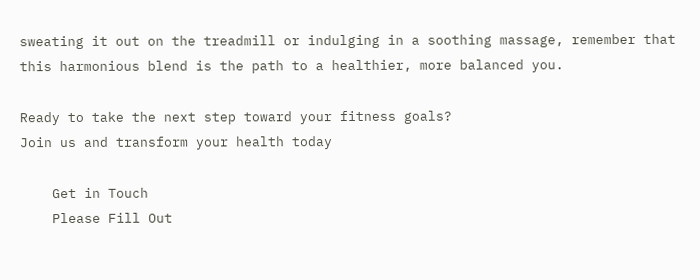sweating it out on the treadmill or indulging in a soothing massage, remember that this harmonious blend is the path to a healthier, more balanced you.

Ready to take the next step toward your fitness goals?
Join us and transform your health today

    Get in Touch
    Please Fill Out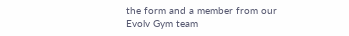the form and a member from our Evolv Gym team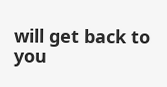will get back to you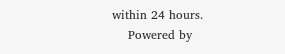within 24 hours.
    Powered by